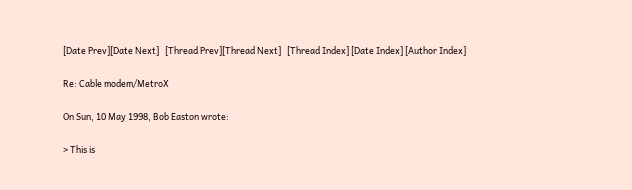[Date Prev][Date Next]   [Thread Prev][Thread Next]   [Thread Index] [Date Index] [Author Index]

Re: Cable modem/MetroX

On Sun, 10 May 1998, Bob Easton wrote:

> This is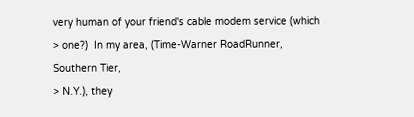very human of your friend's cable modem service (which
> one?)  In my area, (Time-Warner RoadRunner, Southern Tier,
> N.Y.), they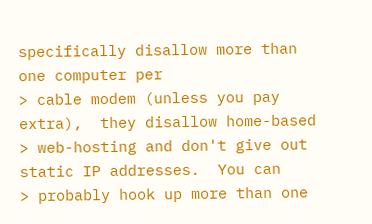specifically disallow more than one computer per
> cable modem (unless you pay extra),  they disallow home-based
> web-hosting and don't give out static IP addresses.  You can
> probably hook up more than one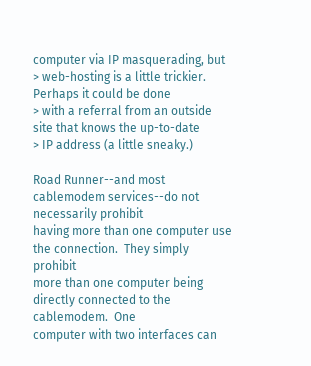computer via IP masquerading, but
> web-hosting is a little trickier.   Perhaps it could be done
> with a referral from an outside site that knows the up-to-date
> IP address (a little sneaky.)

Road Runner--and most cablemodem services--do not necessarily prohibit
having more than one computer use the connection.  They simply prohibit
more than one computer being directly connected to the cablemodem.  One
computer with two interfaces can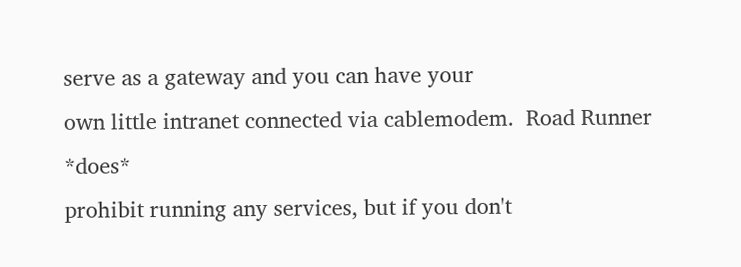serve as a gateway and you can have your
own little intranet connected via cablemodem.  Road Runner *does*
prohibit running any services, but if you don't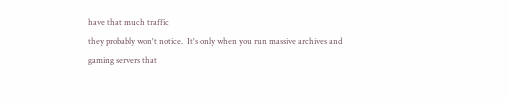have that much traffic
they probably won't notice.  It's only when you run massive archives and
gaming servers that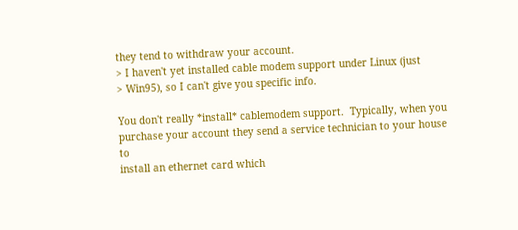they tend to withdraw your account.
> I haven't yet installed cable modem support under Linux (just
> Win95), so I can't give you specific info.

You don't really *install* cablemodem support.  Typically, when you
purchase your account they send a service technician to your house to
install an ethernet card which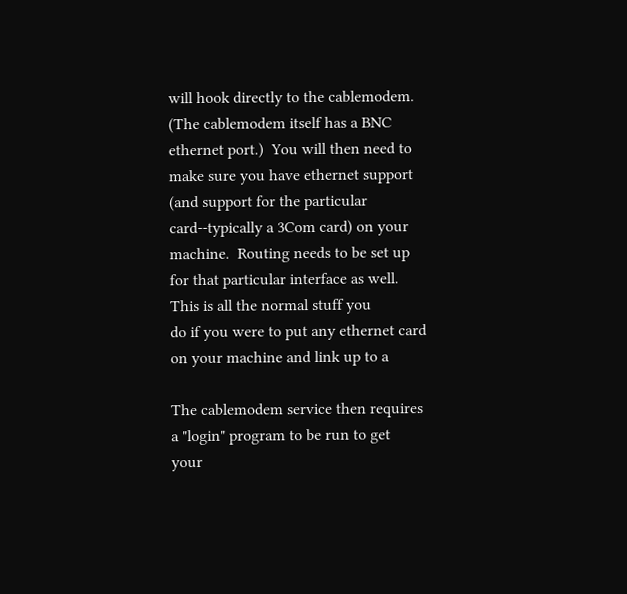will hook directly to the cablemodem.
(The cablemodem itself has a BNC ethernet port.)  You will then need to
make sure you have ethernet support (and support for the particular
card--typically a 3Com card) on your machine.  Routing needs to be set up
for that particular interface as well.  This is all the normal stuff you
do if you were to put any ethernet card on your machine and link up to a

The cablemodem service then requires a "login" program to be run to get
your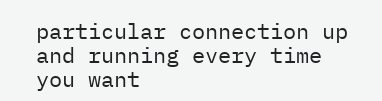particular connection up and running every time you want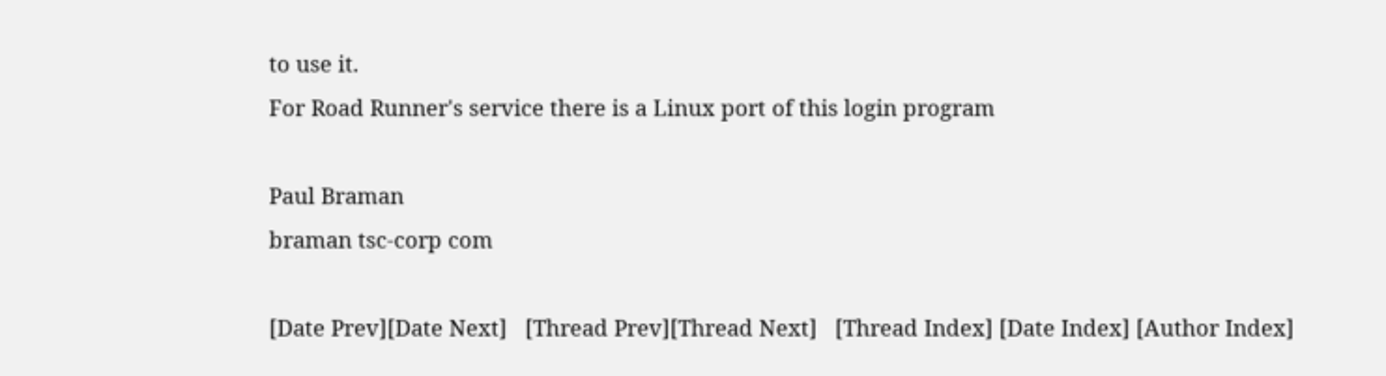to use it.
For Road Runner's service there is a Linux port of this login program

Paul Braman
braman tsc-corp com

[Date Prev][Date Next]   [Thread Prev][Thread Next]   [Thread Index] [Date Index] [Author Index]